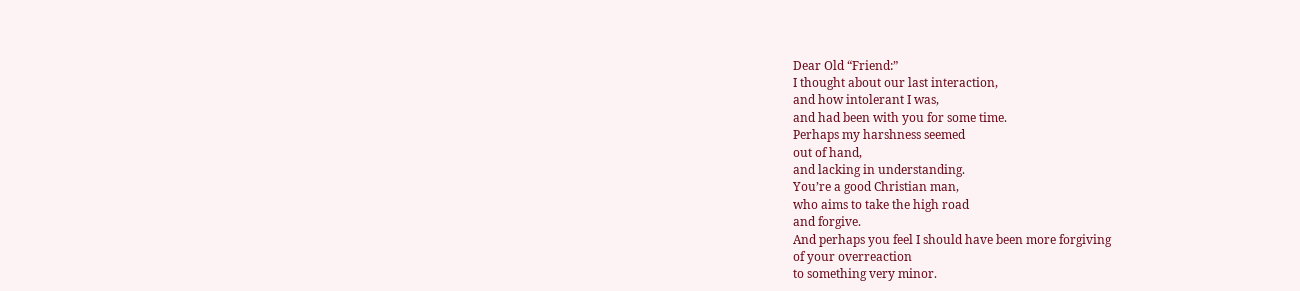Dear Old “Friend:”
I thought about our last interaction,
and how intolerant I was,
and had been with you for some time.
Perhaps my harshness seemed
out of hand,
and lacking in understanding.
You’re a good Christian man,
who aims to take the high road
and forgive.
And perhaps you feel I should have been more forgiving
of your overreaction
to something very minor.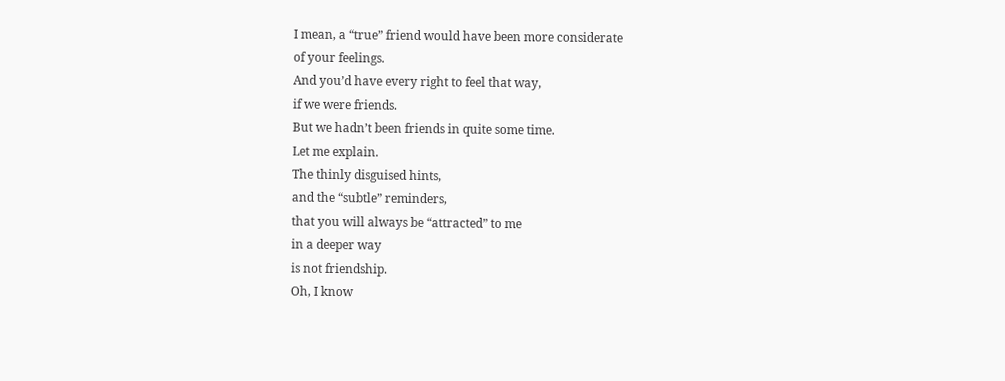I mean, a “true” friend would have been more considerate
of your feelings.
And you’d have every right to feel that way,
if we were friends.
But we hadn’t been friends in quite some time.
Let me explain.
The thinly disguised hints,
and the “subtle” reminders,
that you will always be “attracted” to me
in a deeper way
is not friendship.
Oh, I know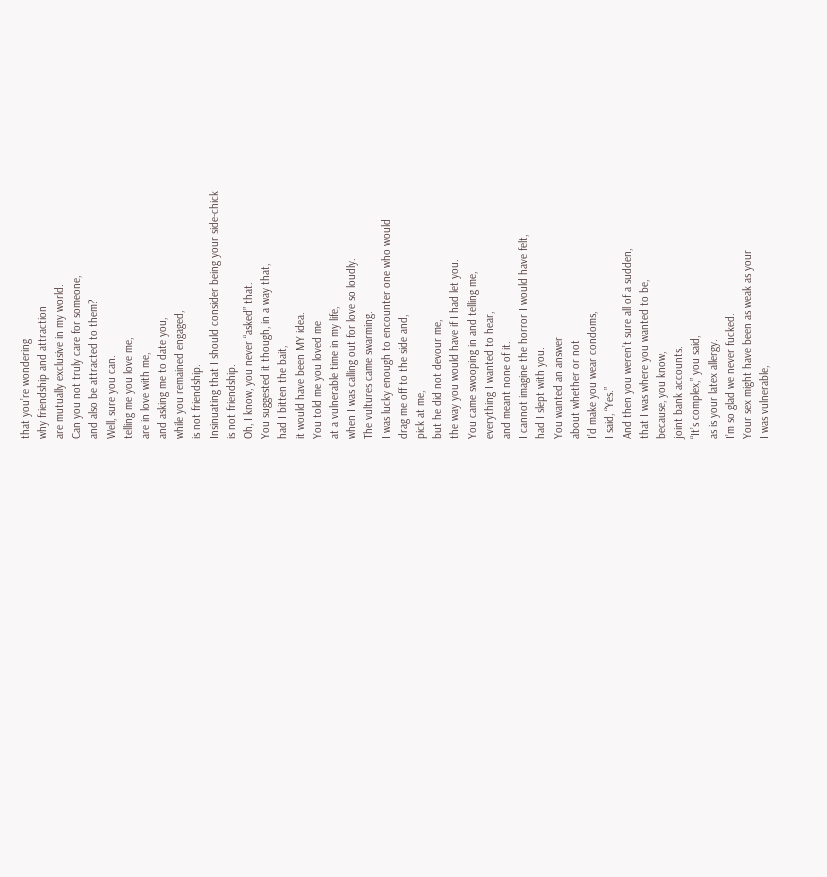that you’re wondering
why friendship and attraction
are mutually exclusive in my world.
Can you not truly care for someone,
and also be attracted to them?
Well, sure you can.
telling me you love me,
are in love with me,
and asking me to date you,
while you remained engaged,
is not friendship.
Insinuating that I should consider being your side-chick
is not friendship.
Oh, I know, you never “asked” that.
You suggested it though, in a way that,
had I bitten the bait,
it would have been MY idea.
You told me you loved me
at a vulnerable time in my life,
when I was calling out for love so loudly.
The vultures came swarming.
I was lucky enough to encounter one who would
drag me off to the side and,
pick at me,
but he did not devour me,
the way you would have if I had let you.
You came swooping in and telling me,
everything I wanted to hear,
and meant none of it.
I cannot imagine the horror I would have felt,
had I slept with you.
You wanted an answer
about whether or not
I’d make you wear condoms,
I said, “Yes.”
And then you weren’t sure all of a sudden,
that I was where you wanted to be,
because, you know,
joint bank accounts.
“It’s complex,” you said,
as is your latex allergy.
I’m so glad we never fucked.
Your sex might have been as weak as your
I was vulnerable,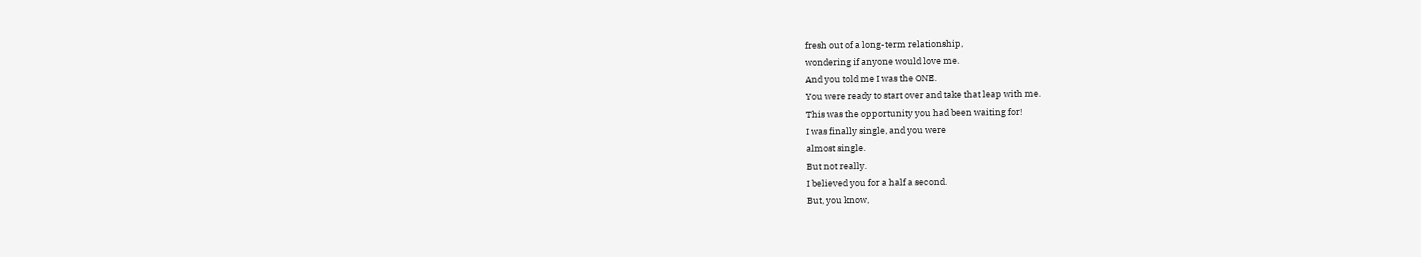fresh out of a long-term relationship,
wondering if anyone would love me.
And you told me I was the ONE.
You were ready to start over and take that leap with me.
This was the opportunity you had been waiting for!
I was finally single, and you were
almost single.
But not really.
I believed you for a half a second.
But, you know,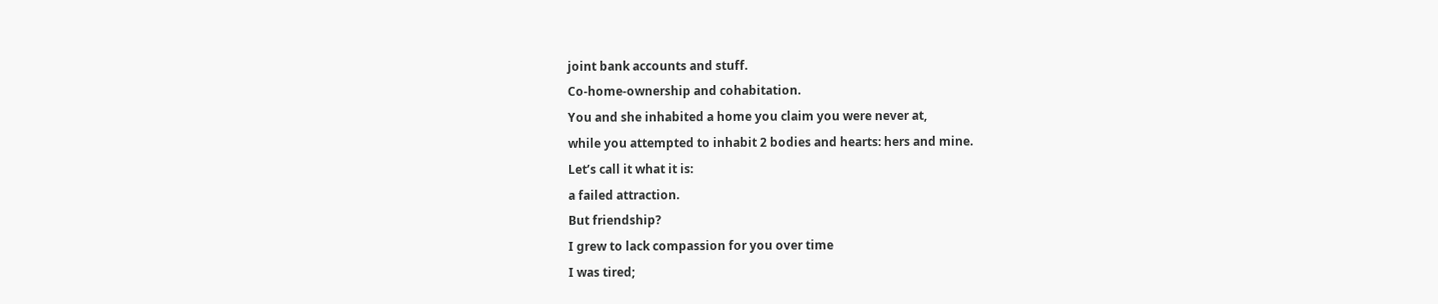joint bank accounts and stuff.
Co-home-ownership and cohabitation.
You and she inhabited a home you claim you were never at,
while you attempted to inhabit 2 bodies and hearts: hers and mine.
Let’s call it what it is:
a failed attraction.
But friendship?
I grew to lack compassion for you over time
I was tired;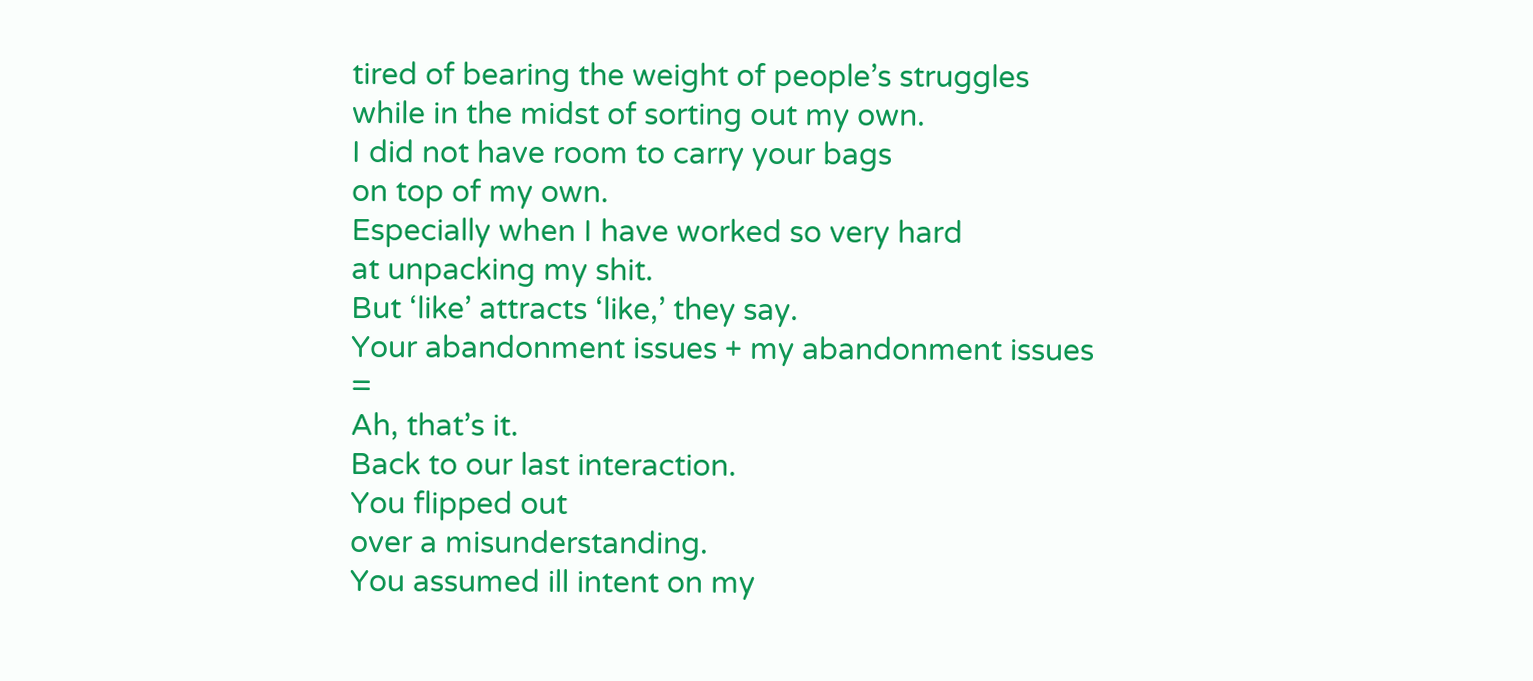tired of bearing the weight of people’s struggles
while in the midst of sorting out my own.
I did not have room to carry your bags
on top of my own.
Especially when I have worked so very hard
at unpacking my shit.
But ‘like’ attracts ‘like,’ they say.
Your abandonment issues + my abandonment issues =
Ah, that’s it.
Back to our last interaction.
You flipped out
over a misunderstanding.
You assumed ill intent on my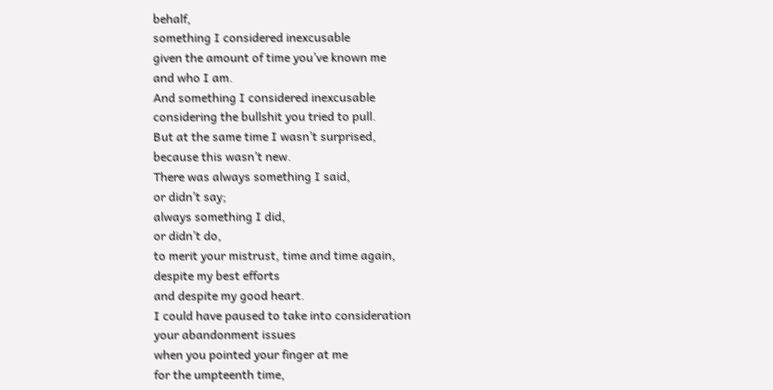behalf,
something I considered inexcusable
given the amount of time you’ve known me
and who I am.
And something I considered inexcusable
considering the bullshit you tried to pull.
But at the same time I wasn’t surprised,
because this wasn’t new.
There was always something I said,
or didn’t say;
always something I did,
or didn’t do,
to merit your mistrust, time and time again,
despite my best efforts
and despite my good heart.
I could have paused to take into consideration
your abandonment issues
when you pointed your finger at me
for the umpteenth time,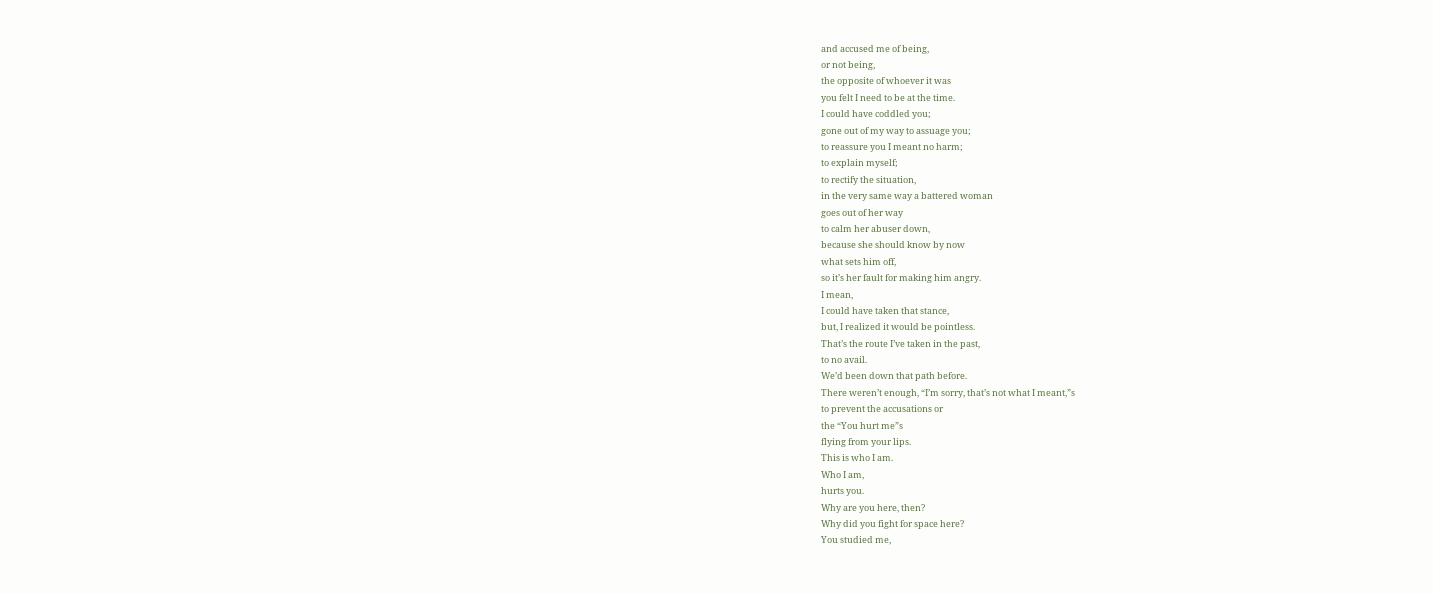and accused me of being,
or not being,
the opposite of whoever it was
you felt I need to be at the time.
I could have coddled you;
gone out of my way to assuage you;
to reassure you I meant no harm;
to explain myself;
to rectify the situation,
in the very same way a battered woman
goes out of her way
to calm her abuser down,
because she should know by now
what sets him off,
so it’s her fault for making him angry.
I mean,
I could have taken that stance,
but, I realized it would be pointless.
That’s the route I’ve taken in the past,
to no avail.
We’d been down that path before.
There weren’t enough, “I’m sorry, that’s not what I meant,”s
to prevent the accusations or
the “You hurt me”s
flying from your lips.
This is who I am.
Who I am,
hurts you.
Why are you here, then?
Why did you fight for space here?
You studied me,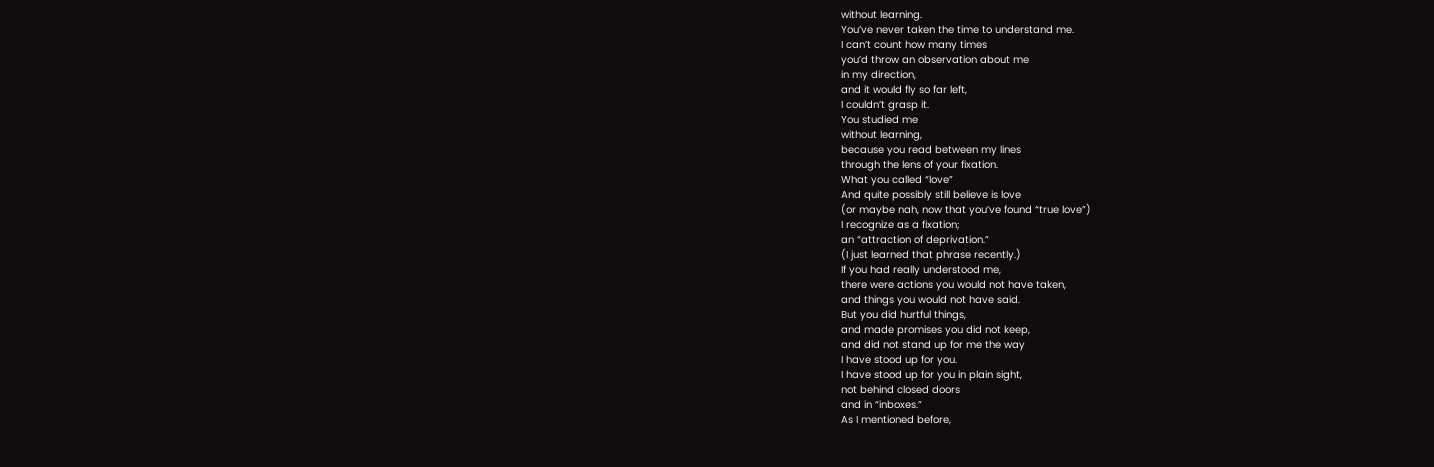without learning.
You’ve never taken the time to understand me.
I can’t count how many times
you’d throw an observation about me
in my direction,
and it would fly so far left,
I couldn’t grasp it.
You studied me
without learning,
because you read between my lines
through the lens of your fixation.
What you called “love”
And quite possibly still believe is love
(or maybe nah, now that you’ve found “true love”)
I recognize as a fixation;
an “attraction of deprivation.”
(I just learned that phrase recently.)
If you had really understood me,
there were actions you would not have taken,
and things you would not have said.
But you did hurtful things,
and made promises you did not keep,
and did not stand up for me the way
I have stood up for you.
I have stood up for you in plain sight,
not behind closed doors
and in “inboxes.”
As I mentioned before,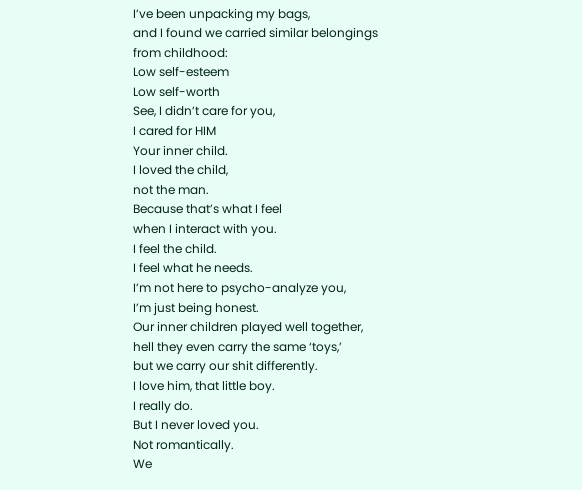I’ve been unpacking my bags,
and I found we carried similar belongings
from childhood:
Low self-esteem
Low self-worth
See, I didn’t care for you,
I cared for HIM
Your inner child.
I loved the child,
not the man.
Because that’s what I feel
when I interact with you.
I feel the child.
I feel what he needs.
I’m not here to psycho-analyze you,
I’m just being honest.
Our inner children played well together,
hell they even carry the same ‘toys,’
but we carry our shit differently.
I love him, that little boy.
I really do.
But I never loved you.
Not romantically.
We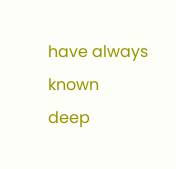have always known
deep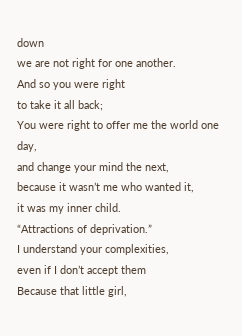down
we are not right for one another.
And so you were right
to take it all back;
You were right to offer me the world one day,
and change your mind the next,
because it wasn’t me who wanted it,
it was my inner child.
“Attractions of deprivation.”
I understand your complexities,
even if I don’t accept them
Because that little girl,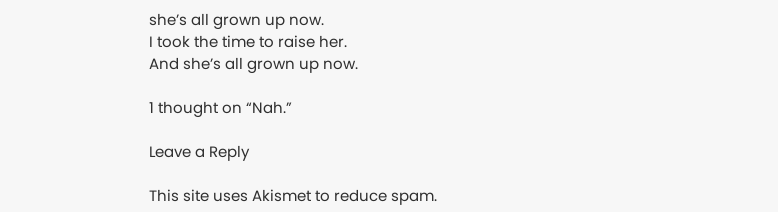she’s all grown up now.
I took the time to raise her.
And she’s all grown up now.

1 thought on “Nah.”

Leave a Reply

This site uses Akismet to reduce spam.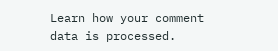Learn how your comment data is processed.